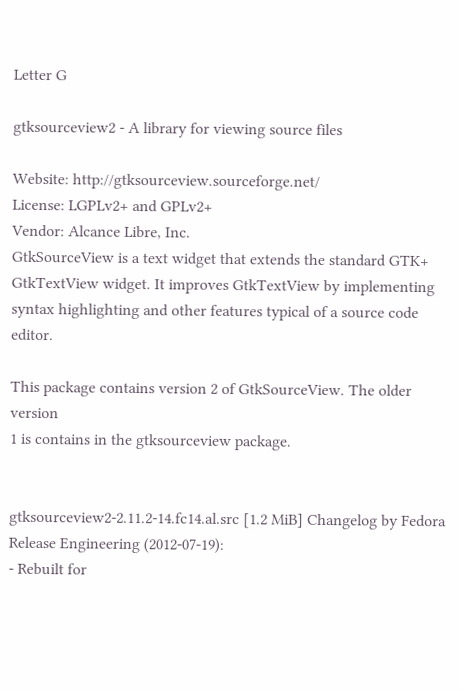Letter G

gtksourceview2 - A library for viewing source files

Website: http://gtksourceview.sourceforge.net/
License: LGPLv2+ and GPLv2+
Vendor: Alcance Libre, Inc.
GtkSourceView is a text widget that extends the standard GTK+
GtkTextView widget. It improves GtkTextView by implementing
syntax highlighting and other features typical of a source code editor.

This package contains version 2 of GtkSourceView. The older version
1 is contains in the gtksourceview package.


gtksourceview2-2.11.2-14.fc14.al.src [1.2 MiB] Changelog by Fedora Release Engineering (2012-07-19):
- Rebuilt for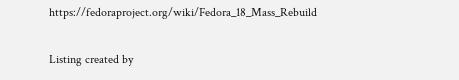https://fedoraproject.org/wiki/Fedora_18_Mass_Rebuild

Listing created by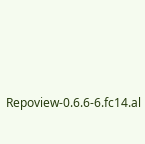Repoview-0.6.6-6.fc14.al